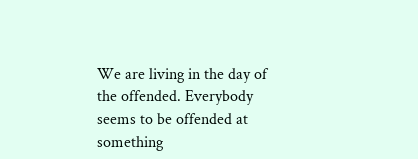We are living in the day of the offended. Everybody seems to be offended at something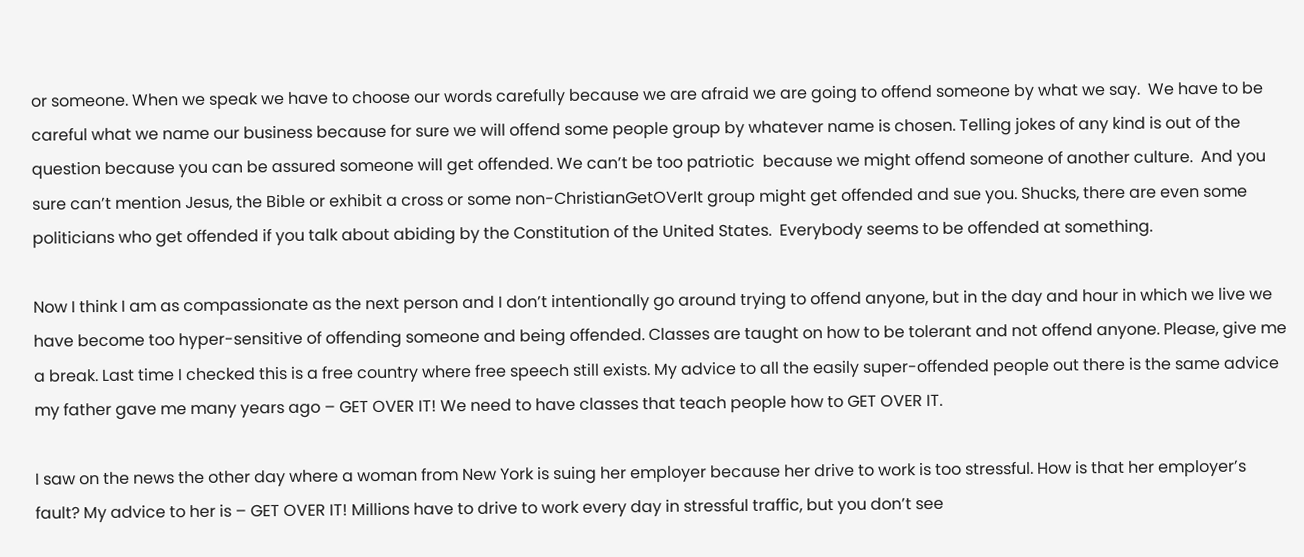or someone. When we speak we have to choose our words carefully because we are afraid we are going to offend someone by what we say.  We have to be careful what we name our business because for sure we will offend some people group by whatever name is chosen. Telling jokes of any kind is out of the question because you can be assured someone will get offended. We can’t be too patriotic  because we might offend someone of another culture.  And you sure can’t mention Jesus, the Bible or exhibit a cross or some non-ChristianGetOVerIt group might get offended and sue you. Shucks, there are even some politicians who get offended if you talk about abiding by the Constitution of the United States.  Everybody seems to be offended at something.

Now I think I am as compassionate as the next person and I don’t intentionally go around trying to offend anyone, but in the day and hour in which we live we have become too hyper-sensitive of offending someone and being offended. Classes are taught on how to be tolerant and not offend anyone. Please, give me a break. Last time I checked this is a free country where free speech still exists. My advice to all the easily super-offended people out there is the same advice my father gave me many years ago – GET OVER IT! We need to have classes that teach people how to GET OVER IT.

I saw on the news the other day where a woman from New York is suing her employer because her drive to work is too stressful. How is that her employer’s fault? My advice to her is – GET OVER IT! Millions have to drive to work every day in stressful traffic, but you don’t see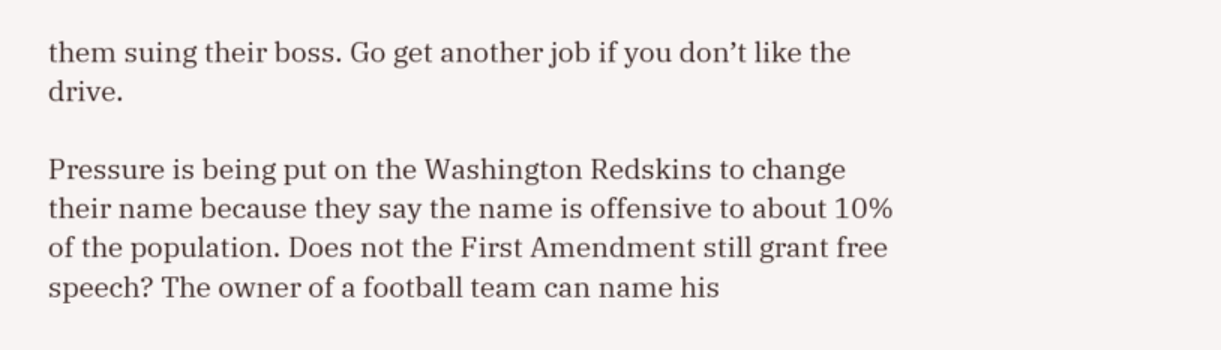them suing their boss. Go get another job if you don’t like the drive.

Pressure is being put on the Washington Redskins to change their name because they say the name is offensive to about 10% of the population. Does not the First Amendment still grant free speech? The owner of a football team can name his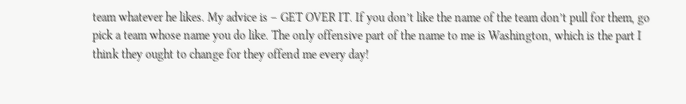team whatever he likes. My advice is – GET OVER IT. If you don’t like the name of the team don’t pull for them, go pick a team whose name you do like. The only offensive part of the name to me is Washington, which is the part I think they ought to change for they offend me every day!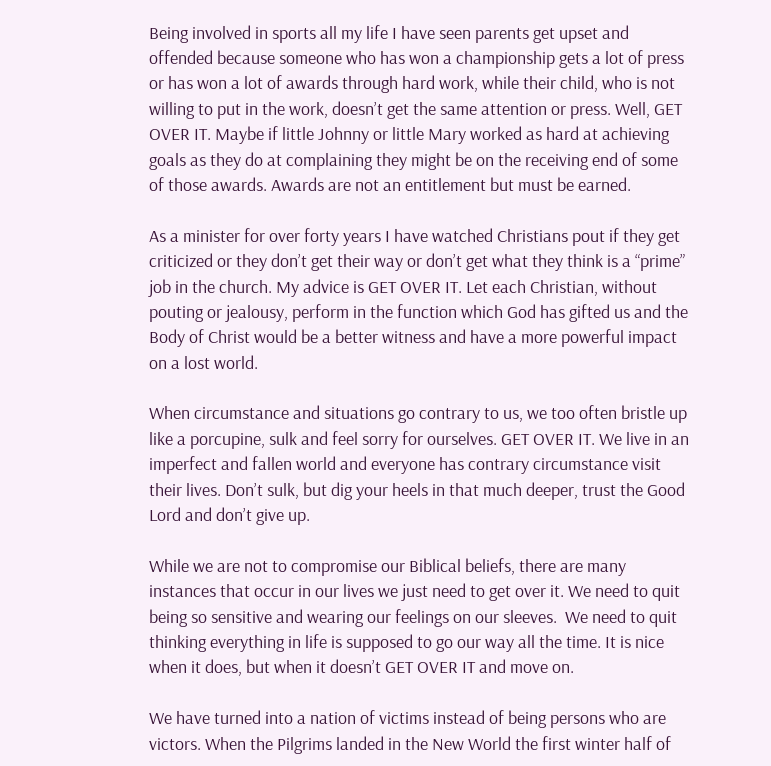Being involved in sports all my life I have seen parents get upset and offended because someone who has won a championship gets a lot of press or has won a lot of awards through hard work, while their child, who is not willing to put in the work, doesn’t get the same attention or press. Well, GET OVER IT. Maybe if little Johnny or little Mary worked as hard at achieving goals as they do at complaining they might be on the receiving end of some of those awards. Awards are not an entitlement but must be earned.

As a minister for over forty years I have watched Christians pout if they get criticized or they don’t get their way or don’t get what they think is a “prime” job in the church. My advice is GET OVER IT. Let each Christian, without pouting or jealousy, perform in the function which God has gifted us and the Body of Christ would be a better witness and have a more powerful impact on a lost world.

When circumstance and situations go contrary to us, we too often bristle up like a porcupine, sulk and feel sorry for ourselves. GET OVER IT. We live in an imperfect and fallen world and everyone has contrary circumstance visit their lives. Don’t sulk, but dig your heels in that much deeper, trust the Good Lord and don’t give up.

While we are not to compromise our Biblical beliefs, there are many instances that occur in our lives we just need to get over it. We need to quit being so sensitive and wearing our feelings on our sleeves.  We need to quit thinking everything in life is supposed to go our way all the time. It is nice when it does, but when it doesn’t GET OVER IT and move on.

We have turned into a nation of victims instead of being persons who are victors. When the Pilgrims landed in the New World the first winter half of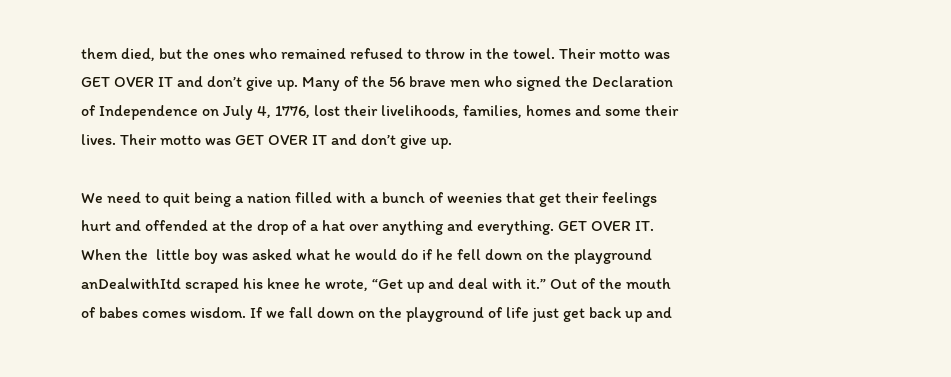them died, but the ones who remained refused to throw in the towel. Their motto was GET OVER IT and don’t give up. Many of the 56 brave men who signed the Declaration of Independence on July 4, 1776, lost their livelihoods, families, homes and some their lives. Their motto was GET OVER IT and don’t give up.

We need to quit being a nation filled with a bunch of weenies that get their feelings hurt and offended at the drop of a hat over anything and everything. GET OVER IT. When the  little boy was asked what he would do if he fell down on the playground anDealwithItd scraped his knee he wrote, “Get up and deal with it.” Out of the mouth of babes comes wisdom. If we fall down on the playground of life just get back up and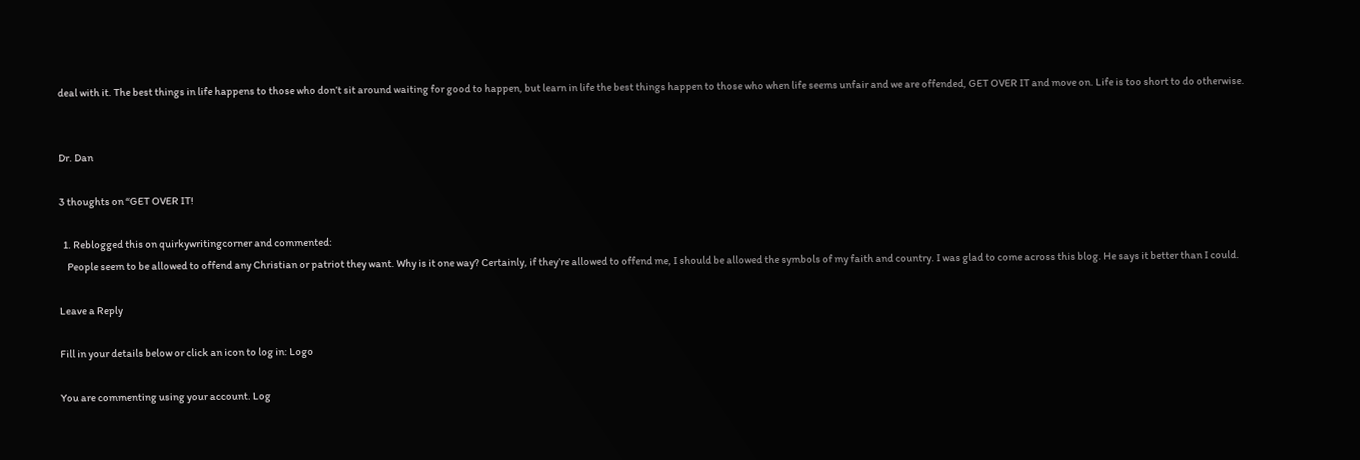deal with it. The best things in life happens to those who don’t sit around waiting for good to happen, but learn in life the best things happen to those who when life seems unfair and we are offended, GET OVER IT and move on. Life is too short to do otherwise.


Dr. Dan

3 thoughts on “GET OVER IT!

  1. Reblogged this on quirkywritingcorner and commented:
    People seem to be allowed to offend any Christian or patriot they want. Why is it one way? Certainly, if they’re allowed to offend me, I should be allowed the symbols of my faith and country. I was glad to come across this blog. He says it better than I could.

Leave a Reply

Fill in your details below or click an icon to log in: Logo

You are commenting using your account. Log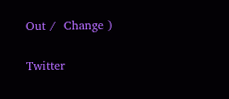Out /  Change )

Twitter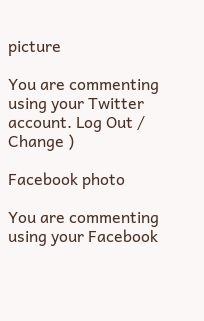picture

You are commenting using your Twitter account. Log Out /  Change )

Facebook photo

You are commenting using your Facebook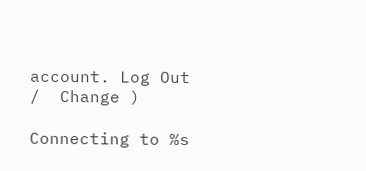account. Log Out /  Change )

Connecting to %s